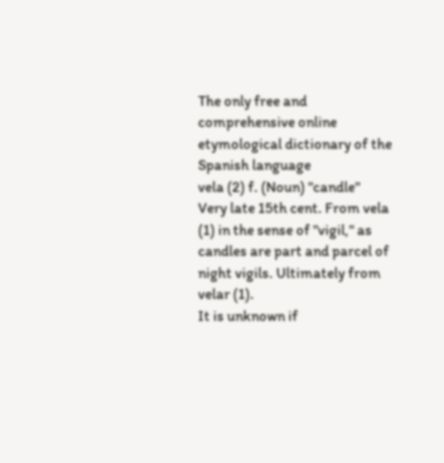The only free and comprehensive online etymological dictionary of the Spanish language
vela (2) f. (Noun) "candle"
Very late 15th cent. From vela (1) in the sense of "vigil," as candles are part and parcel of night vigils. Ultimately from velar (1).
It is unknown if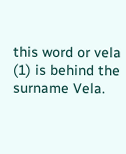this word or vela (1) is behind the surname Vela.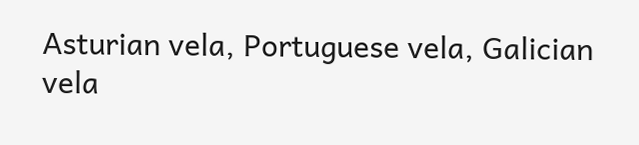Asturian vela, Portuguese vela, Galician vela